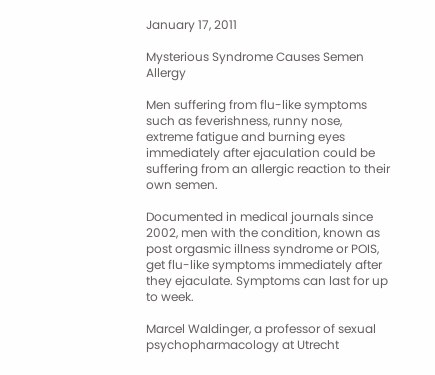January 17, 2011

Mysterious Syndrome Causes Semen Allergy

Men suffering from flu-like symptoms such as feverishness, runny nose, extreme fatigue and burning eyes immediately after ejaculation could be suffering from an allergic reaction to their own semen.

Documented in medical journals since 2002, men with the condition, known as post orgasmic illness syndrome or POIS, get flu-like symptoms immediately after they ejaculate. Symptoms can last for up to week.

Marcel Waldinger, a professor of sexual psychopharmacology at Utrecht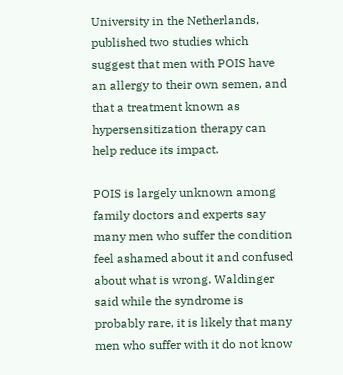University in the Netherlands, published two studies which suggest that men with POIS have an allergy to their own semen, and that a treatment known as hypersensitization therapy can help reduce its impact.

POIS is largely unknown among family doctors and experts say many men who suffer the condition feel ashamed about it and confused about what is wrong. Waldinger said while the syndrome is probably rare, it is likely that many men who suffer with it do not know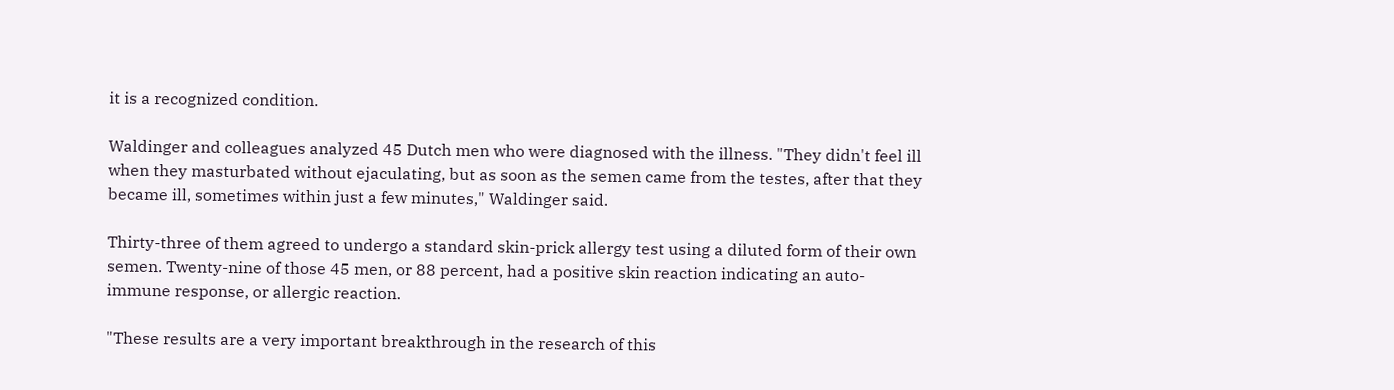it is a recognized condition.

Waldinger and colleagues analyzed 45 Dutch men who were diagnosed with the illness. "They didn't feel ill when they masturbated without ejaculating, but as soon as the semen came from the testes, after that they became ill, sometimes within just a few minutes," Waldinger said.

Thirty-three of them agreed to undergo a standard skin-prick allergy test using a diluted form of their own semen. Twenty-nine of those 45 men, or 88 percent, had a positive skin reaction indicating an auto-immune response, or allergic reaction.

"These results are a very important breakthrough in the research of this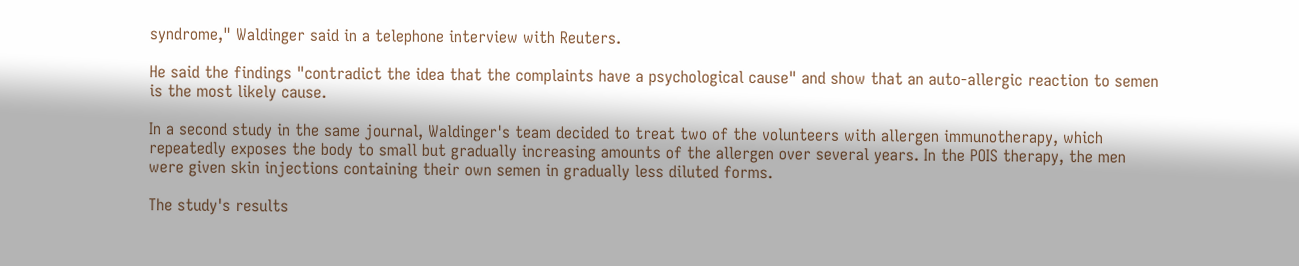syndrome," Waldinger said in a telephone interview with Reuters.

He said the findings "contradict the idea that the complaints have a psychological cause" and show that an auto-allergic reaction to semen is the most likely cause.

In a second study in the same journal, Waldinger's team decided to treat two of the volunteers with allergen immunotherapy, which repeatedly exposes the body to small but gradually increasing amounts of the allergen over several years. In the POIS therapy, the men were given skin injections containing their own semen in gradually less diluted forms.

The study's results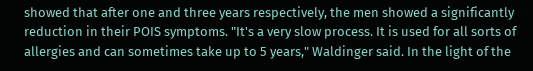showed that after one and three years respectively, the men showed a significantly reduction in their POIS symptoms. "It's a very slow process. It is used for all sorts of allergies and can sometimes take up to 5 years," Waldinger said. In the light of the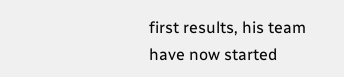first results, his team have now started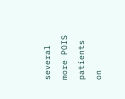several more POIS patients on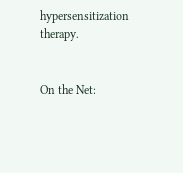hypersensitization therapy.


On the Net: